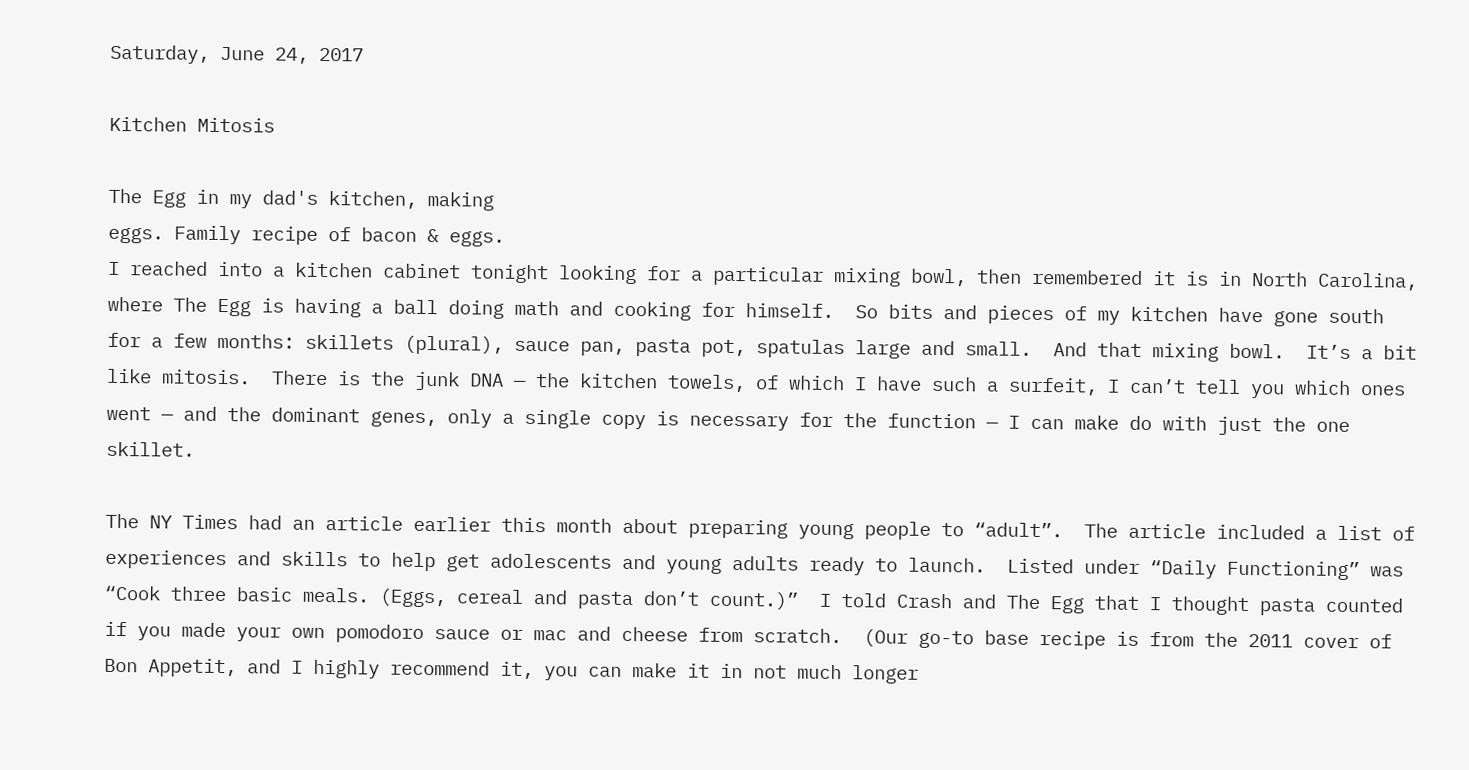Saturday, June 24, 2017

Kitchen Mitosis

The Egg in my dad's kitchen, making
eggs. Family recipe of bacon & eggs.
I reached into a kitchen cabinet tonight looking for a particular mixing bowl, then remembered it is in North Carolina, where The Egg is having a ball doing math and cooking for himself.  So bits and pieces of my kitchen have gone south for a few months: skillets (plural), sauce pan, pasta pot, spatulas large and small.  And that mixing bowl.  It’s a bit like mitosis.  There is the junk DNA — the kitchen towels, of which I have such a surfeit, I can’t tell you which ones went — and the dominant genes, only a single copy is necessary for the function — I can make do with just the one skillet.

The NY Times had an article earlier this month about preparing young people to “adult”.  The article included a list of experiences and skills to help get adolescents and young adults ready to launch.  Listed under “Daily Functioning” was “Cook three basic meals. (Eggs, cereal and pasta don’t count.)”  I told Crash and The Egg that I thought pasta counted if you made your own pomodoro sauce or mac and cheese from scratch.  (Our go-to base recipe is from the 2011 cover of Bon Appetit, and I highly recommend it, you can make it in not much longer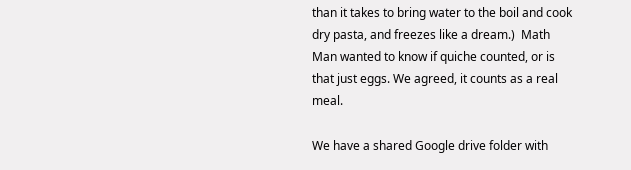than it takes to bring water to the boil and cook dry pasta, and freezes like a dream.)  Math Man wanted to know if quiche counted, or is that just eggs. We agreed, it counts as a real meal.

We have a shared Google drive folder with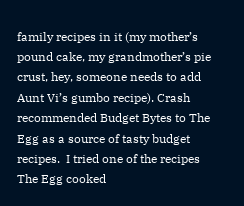family recipes in it (my mother’s pound cake, my grandmother’s pie crust, hey, someone needs to add Aunt Vi’s gumbo recipe). Crash recommended Budget Bytes to The Egg as a source of tasty budget recipes.  I tried one of the recipes The Egg cooked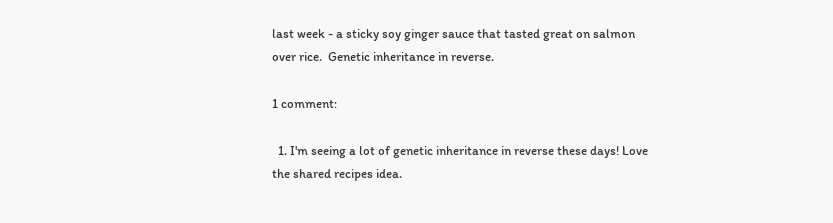last week - a sticky soy ginger sauce that tasted great on salmon over rice.  Genetic inheritance in reverse.

1 comment:

  1. I'm seeing a lot of genetic inheritance in reverse these days! Love the shared recipes idea.